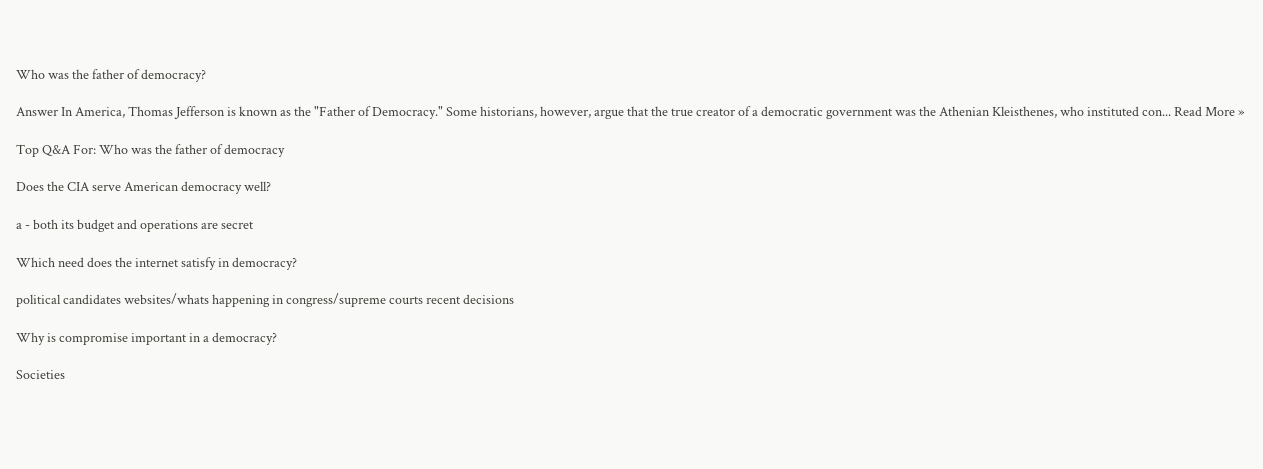Who was the father of democracy?

Answer In America, Thomas Jefferson is known as the "Father of Democracy." Some historians, however, argue that the true creator of a democratic government was the Athenian Kleisthenes, who instituted con... Read More »

Top Q&A For: Who was the father of democracy

Does the CIA serve American democracy well?

a - both its budget and operations are secret

Which need does the internet satisfy in democracy?

political candidates websites/whats happening in congress/supreme courts recent decisions

Why is compromise important in a democracy?

Societies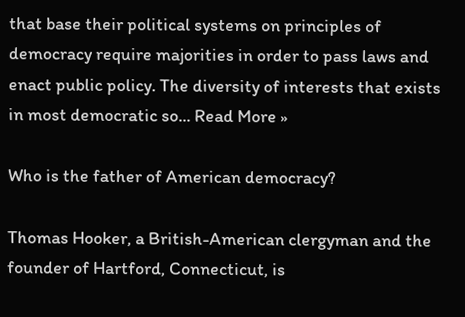that base their political systems on principles of democracy require majorities in order to pass laws and enact public policy. The diversity of interests that exists in most democratic so... Read More »

Who is the father of American democracy?

Thomas Hooker, a British-American clergyman and the founder of Hartford, Connecticut, is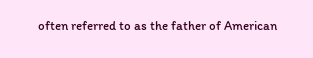often referred to as the father of American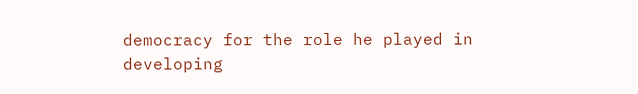democracy for the role he played in developing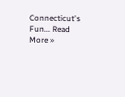Connecticut's Fun... Read More »